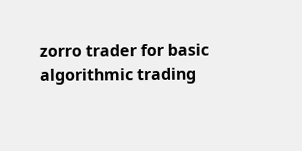zorro trader for basic algorithmic trading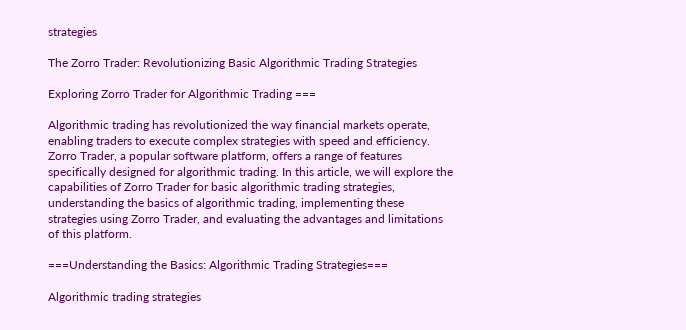strategies

The Zorro Trader: Revolutionizing Basic Algorithmic Trading Strategies

Exploring Zorro Trader for Algorithmic Trading ===

Algorithmic trading has revolutionized the way financial markets operate, enabling traders to execute complex strategies with speed and efficiency. Zorro Trader, a popular software platform, offers a range of features specifically designed for algorithmic trading. In this article, we will explore the capabilities of Zorro Trader for basic algorithmic trading strategies, understanding the basics of algorithmic trading, implementing these strategies using Zorro Trader, and evaluating the advantages and limitations of this platform.

===Understanding the Basics: Algorithmic Trading Strategies===

Algorithmic trading strategies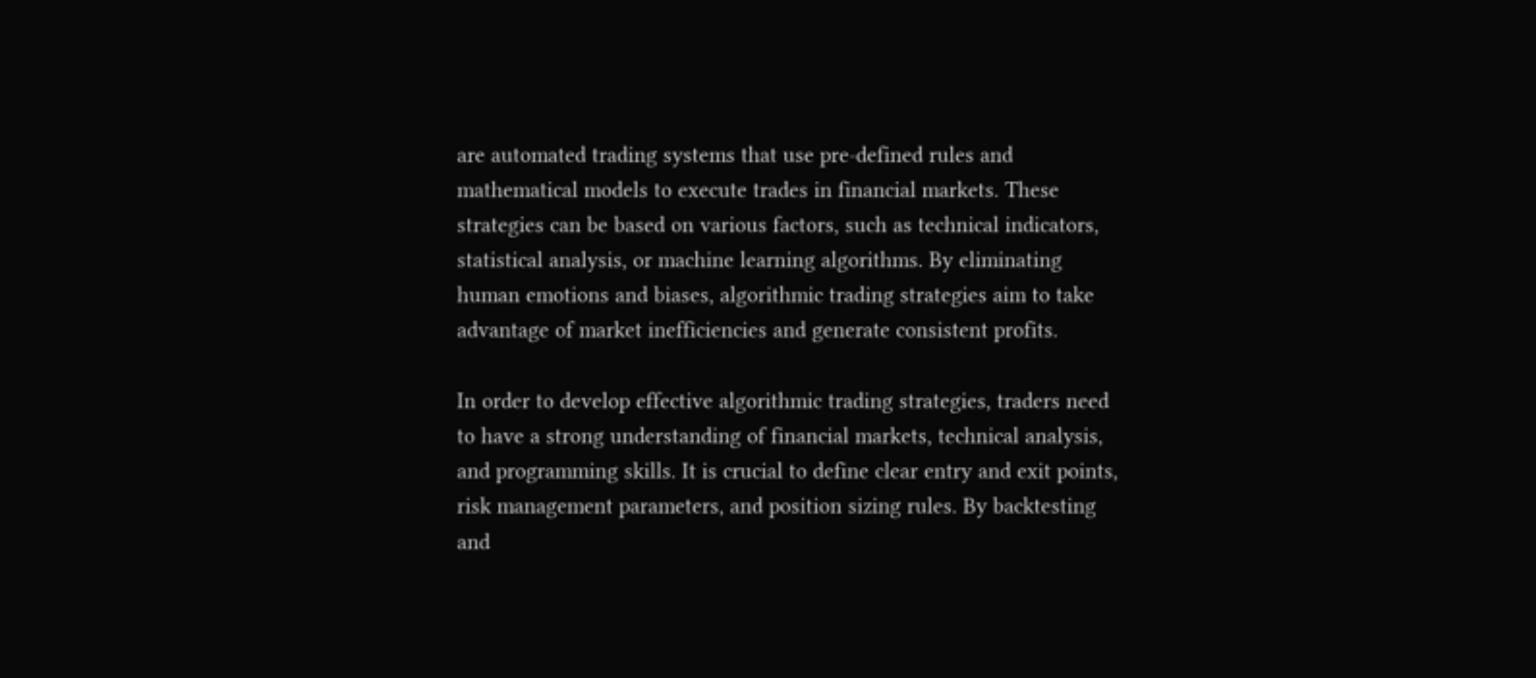are automated trading systems that use pre-defined rules and mathematical models to execute trades in financial markets. These strategies can be based on various factors, such as technical indicators, statistical analysis, or machine learning algorithms. By eliminating human emotions and biases, algorithmic trading strategies aim to take advantage of market inefficiencies and generate consistent profits.

In order to develop effective algorithmic trading strategies, traders need to have a strong understanding of financial markets, technical analysis, and programming skills. It is crucial to define clear entry and exit points, risk management parameters, and position sizing rules. By backtesting and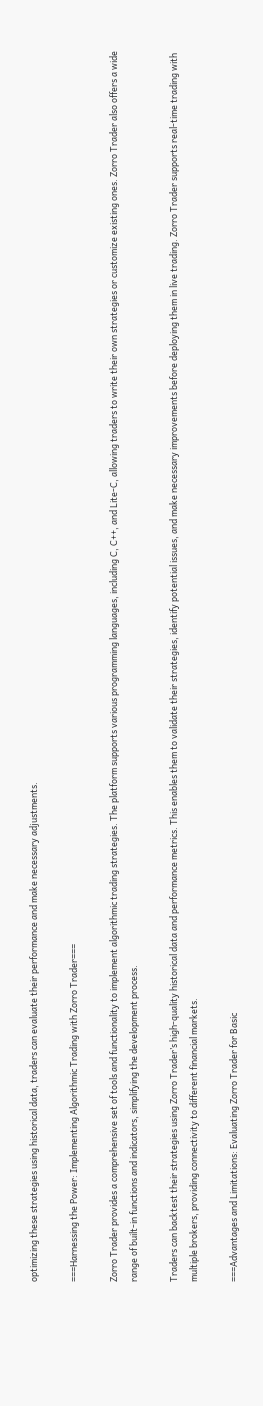optimizing these strategies using historical data, traders can evaluate their performance and make necessary adjustments.

===Harnessing the Power: Implementing Algorithmic Trading with Zorro Trader===

Zorro Trader provides a comprehensive set of tools and functionality to implement algorithmic trading strategies. The platform supports various programming languages, including C, C++, and Lite-C, allowing traders to write their own strategies or customize existing ones. Zorro Trader also offers a wide range of built-in functions and indicators, simplifying the development process.

Traders can backtest their strategies using Zorro Trader’s high-quality historical data and performance metrics. This enables them to validate their strategies, identify potential issues, and make necessary improvements before deploying them in live trading. Zorro Trader supports real-time trading with multiple brokers, providing connectivity to different financial markets.

===Advantages and Limitations: Evaluating Zorro Trader for Basic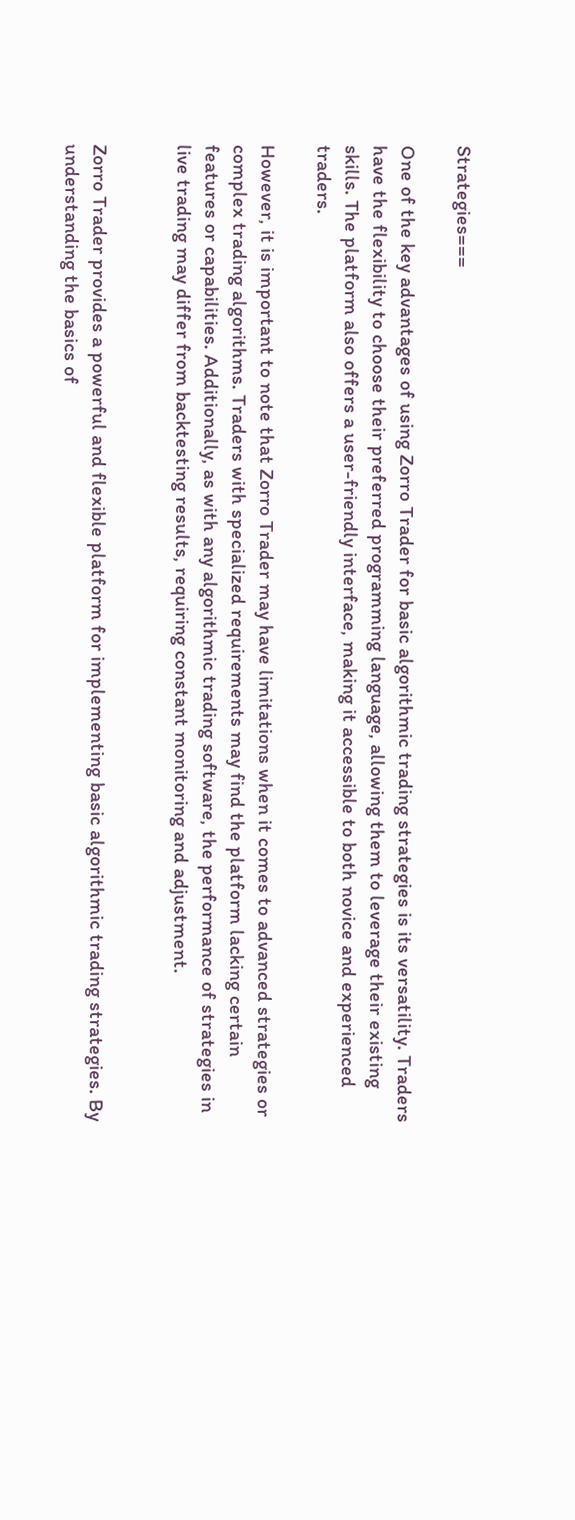Strategies===

One of the key advantages of using Zorro Trader for basic algorithmic trading strategies is its versatility. Traders have the flexibility to choose their preferred programming language, allowing them to leverage their existing skills. The platform also offers a user-friendly interface, making it accessible to both novice and experienced traders.

However, it is important to note that Zorro Trader may have limitations when it comes to advanced strategies or complex trading algorithms. Traders with specialized requirements may find the platform lacking certain features or capabilities. Additionally, as with any algorithmic trading software, the performance of strategies in live trading may differ from backtesting results, requiring constant monitoring and adjustment.


Zorro Trader provides a powerful and flexible platform for implementing basic algorithmic trading strategies. By understanding the basics of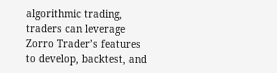algorithmic trading, traders can leverage Zorro Trader’s features to develop, backtest, and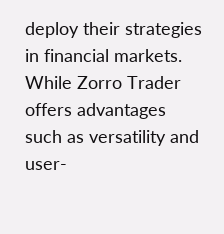deploy their strategies in financial markets. While Zorro Trader offers advantages such as versatility and user-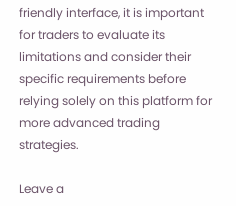friendly interface, it is important for traders to evaluate its limitations and consider their specific requirements before relying solely on this platform for more advanced trading strategies.

Leave a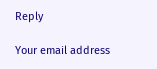Reply

Your email address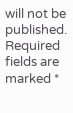will not be published. Required fields are marked *